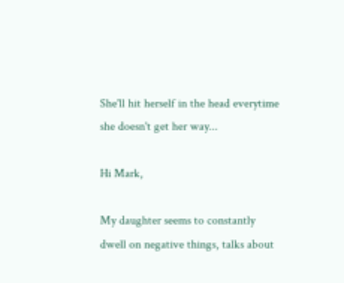She'll hit herself in the head everytime she doesn't get her way...

Hi Mark,

My daughter seems to constantly dwell on negative things, talks about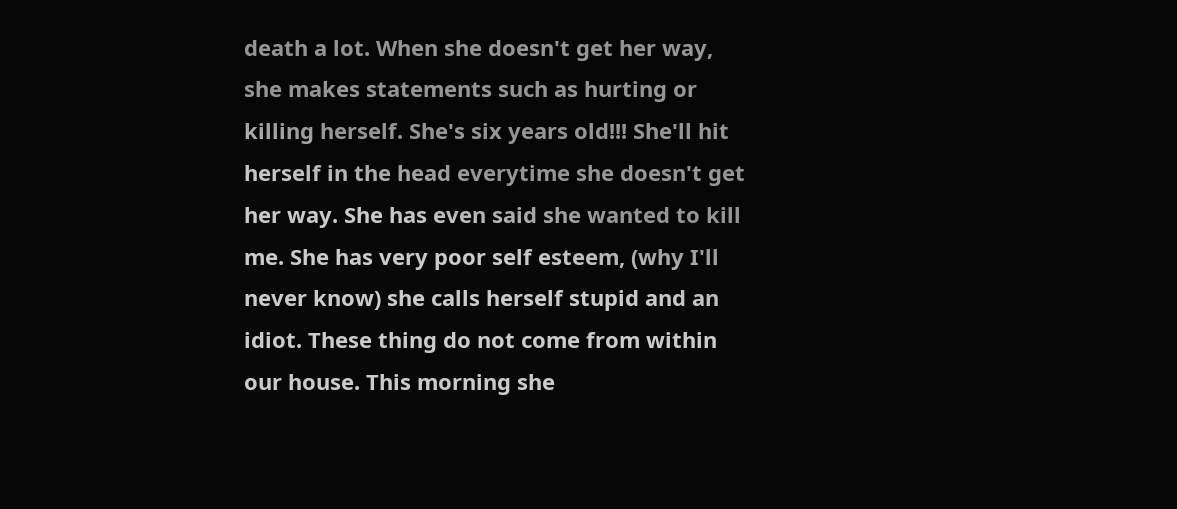death a lot. When she doesn't get her way, she makes statements such as hurting or killing herself. She's six years old!!! She'll hit herself in the head everytime she doesn't get her way. She has even said she wanted to kill me. She has very poor self esteem, (why I'll never know) she calls herself stupid and an idiot. These thing do not come from within our house. This morning she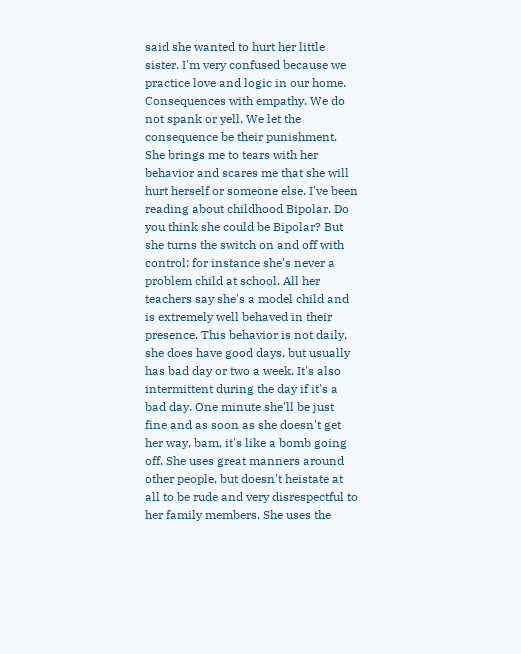said she wanted to hurt her little sister. I'm very confused because we practice love and logic in our home. Consequences with empathy. We do not spank or yell. We let the consequence be their punishment. She brings me to tears with her behavior and scares me that she will hurt herself or someone else. I've been reading about childhood Bipolar. Do you think she could be Bipolar? But she turns the switch on and off with control; for instance she's never a problem child at school. All her teachers say she's a model child and is extremely well behaved in their presence. This behavior is not daily, she does have good days, but usually has bad day or two a week. It's also intermittent during the day if it's a bad day. One minute she'll be just fine and as soon as she doesn't get her way, bam, it's like a bomb going off. She uses great manners around other people, but doesn't heistate at all to be rude and very disrespectful to her family members. She uses the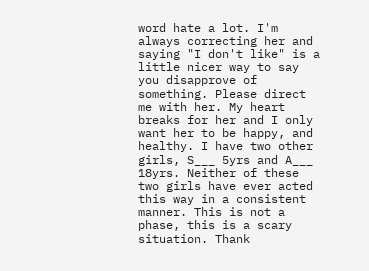word hate a lot. I'm always correcting her and saying "I don't like" is a little nicer way to say you disapprove of something. Please direct me with her. My heart breaks for her and I only want her to be happy, and healthy. I have two other girls, S___ 5yrs and A___ 18yrs. Neither of these two girls have ever acted this way in a consistent manner. This is not a phase, this is a scary situation. Thank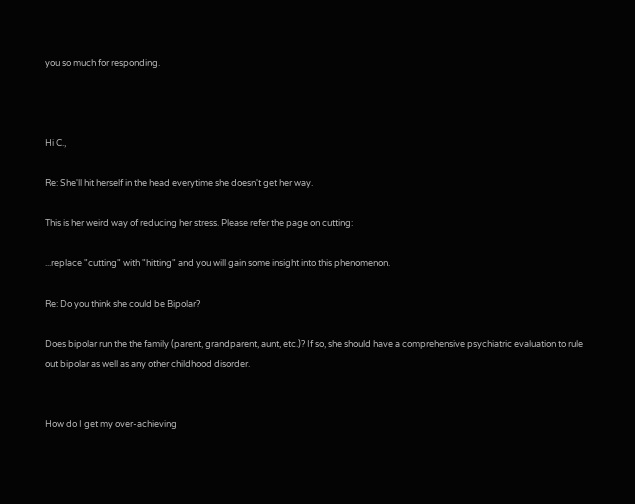you so much for responding.



Hi C.,

Re: She'll hit herself in the head everytime she doesn't get her way.

This is her weird way of reducing her stress. Please refer the page on cutting:

...replace "cutting" with "hitting" and you will gain some insight into this phenomenon.

Re: Do you think she could be Bipolar?

Does bipolar run the the family (parent, grandparent, aunt, etc.)? If so, she should have a comprehensive psychiatric evaluation to rule out bipolar as well as any other childhood disorder.


How do I get my over-achieving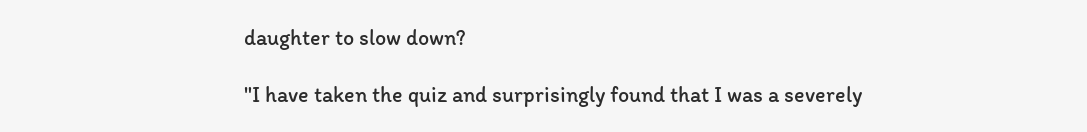daughter to slow down?

"I have taken the quiz and surprisingly found that I was a severely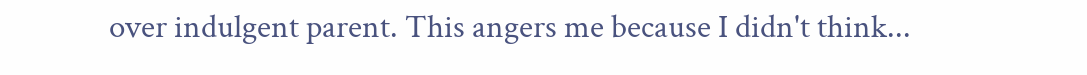over indulgent parent. This angers me because I didn't think...